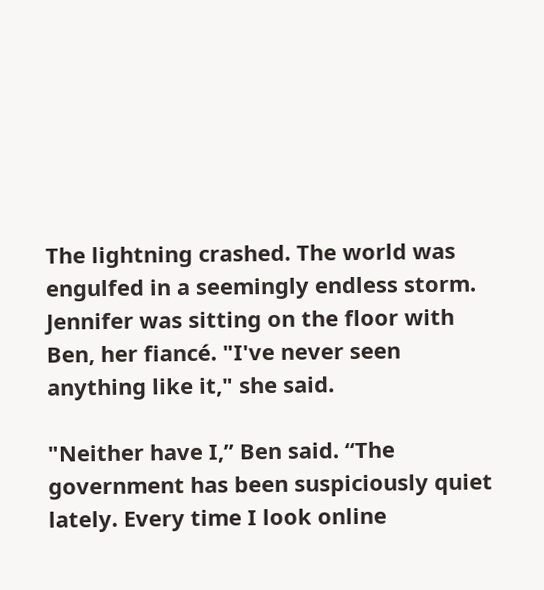The lightning crashed. The world was engulfed in a seemingly endless storm. Jennifer was sitting on the floor with Ben, her fiancé. "I've never seen anything like it," she said.

"Neither have I,” Ben said. “The government has been suspiciously quiet lately. Every time I look online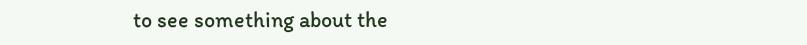to see something about the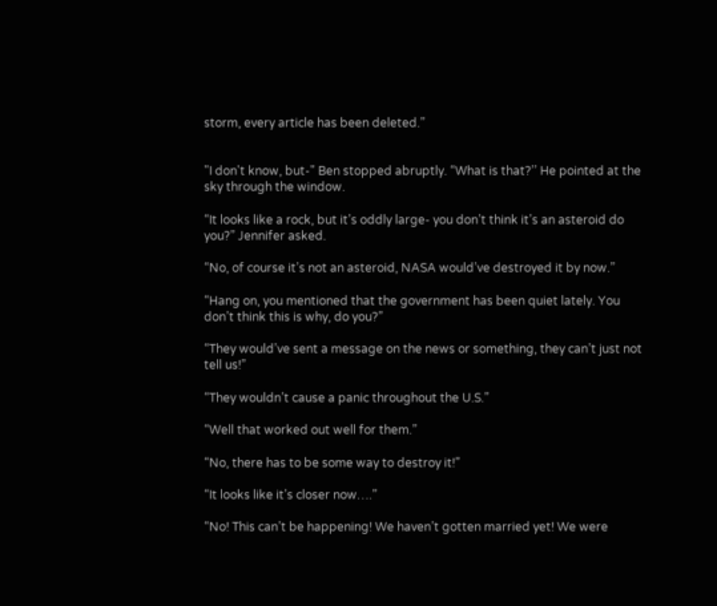storm, every article has been deleted.”


"I don't know, but-" Ben stopped abruptly. “What is that?’’ He pointed at the sky through the window.

“It looks like a rock, but it’s oddly large- you don’t think it’s an asteroid do you?” Jennifer asked.

“No, of course it’s not an asteroid, NASA would’ve destroyed it by now.”

“Hang on, you mentioned that the government has been quiet lately. You don’t think this is why, do you?”

“They would’ve sent a message on the news or something, they can’t just not tell us!”

“They wouldn’t cause a panic throughout the U.S.”

“Well that worked out well for them.”

“No, there has to be some way to destroy it!”

“It looks like it’s closer now….”

“No! This can’t be happening! We haven’t gotten married yet! We were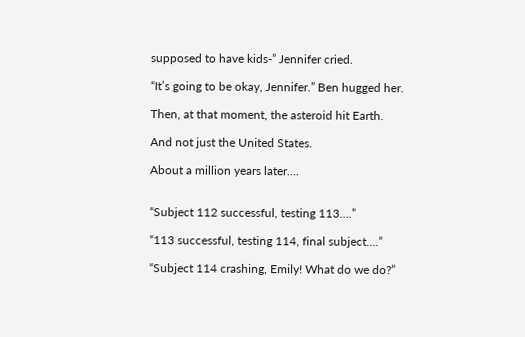supposed to have kids-” Jennifer cried.

“It’s going to be okay, Jennifer.” Ben hugged her.

Then, at that moment, the asteroid hit Earth.

And not just the United States.

About a million years later….


“Subject 112 successful, testing 113….”

“113 successful, testing 114, final subject….”

“Subject 114 crashing, Emily! What do we do?”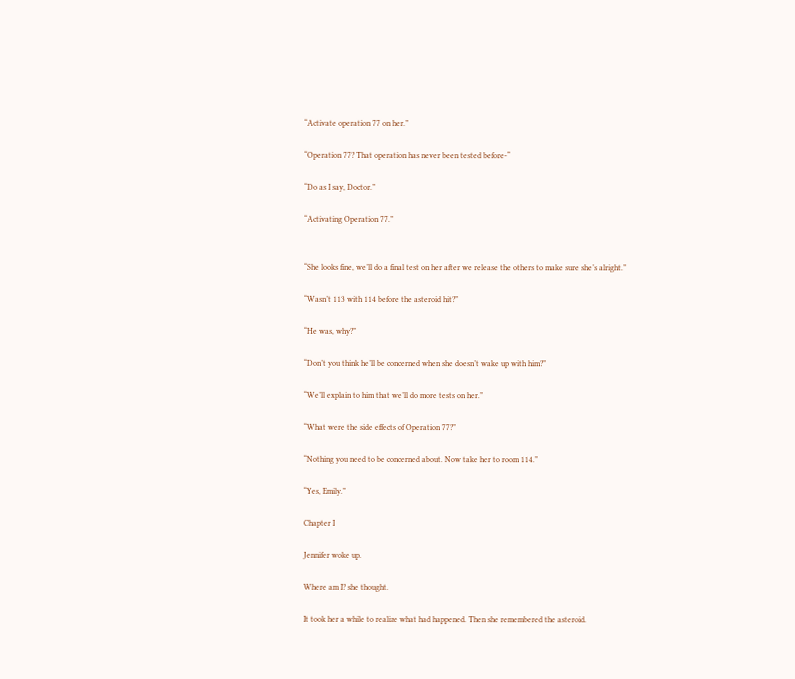“Activate operation 77 on her.”

“Operation 77? That operation has never been tested before-“

“Do as I say, Doctor.”

“Activating Operation 77.”


“She looks fine, we’ll do a final test on her after we release the others to make sure she’s alright.”

“Wasn’t 113 with 114 before the asteroid hit?”

“He was, why?”

“Don’t you think he’ll be concerned when she doesn’t wake up with him?”

“We’ll explain to him that we’ll do more tests on her.”

“What were the side effects of Operation 77?”

“Nothing you need to be concerned about. Now take her to room 114.”

“Yes, Emily.”

Chapter I

Jennifer woke up.

Where am I? she thought.

It took her a while to realize what had happened. Then she remembered the asteroid.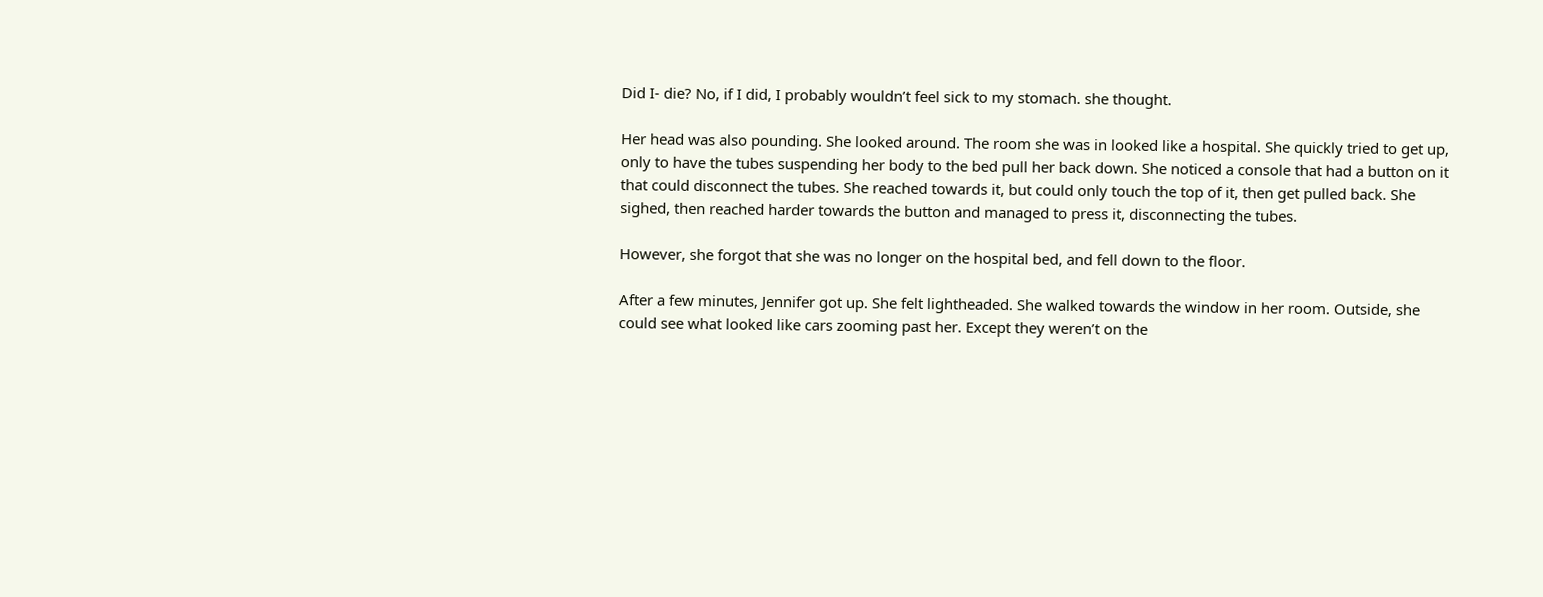Did I- die? No, if I did, I probably wouldn’t feel sick to my stomach. she thought.

Her head was also pounding. She looked around. The room she was in looked like a hospital. She quickly tried to get up, only to have the tubes suspending her body to the bed pull her back down. She noticed a console that had a button on it that could disconnect the tubes. She reached towards it, but could only touch the top of it, then get pulled back. She sighed, then reached harder towards the button and managed to press it, disconnecting the tubes.

However, she forgot that she was no longer on the hospital bed, and fell down to the floor.

After a few minutes, Jennifer got up. She felt lightheaded. She walked towards the window in her room. Outside, she could see what looked like cars zooming past her. Except they weren’t on the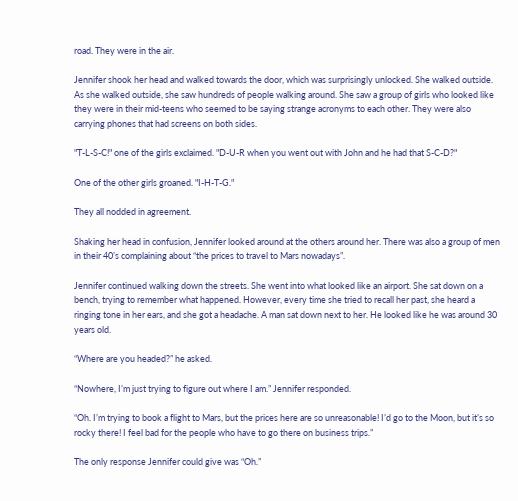road. They were in the air.

Jennifer shook her head and walked towards the door, which was surprisingly unlocked. She walked outside. As she walked outside, she saw hundreds of people walking around. She saw a group of girls who looked like they were in their mid-teens who seemed to be saying strange acronyms to each other. They were also carrying phones that had screens on both sides.

"T-L-S-C!" one of the girls exclaimed. "D-U-R when you went out with John and he had that S-C-D?"

One of the other girls groaned. "I-H-T-G."

They all nodded in agreement.

Shaking her head in confusion, Jennifer looked around at the others around her. There was also a group of men in their 40’s complaining about “the prices to travel to Mars nowadays”.

Jennifer continued walking down the streets. She went into what looked like an airport. She sat down on a bench, trying to remember what happened. However, every time she tried to recall her past, she heard a ringing tone in her ears, and she got a headache. A man sat down next to her. He looked like he was around 30 years old.

“Where are you headed?” he asked.

“Nowhere, I’m just trying to figure out where I am.” Jennifer responded.

“Oh. I’m trying to book a flight to Mars, but the prices here are so unreasonable! I’d go to the Moon, but it’s so rocky there! I feel bad for the people who have to go there on business trips.”

The only response Jennifer could give was “Oh.”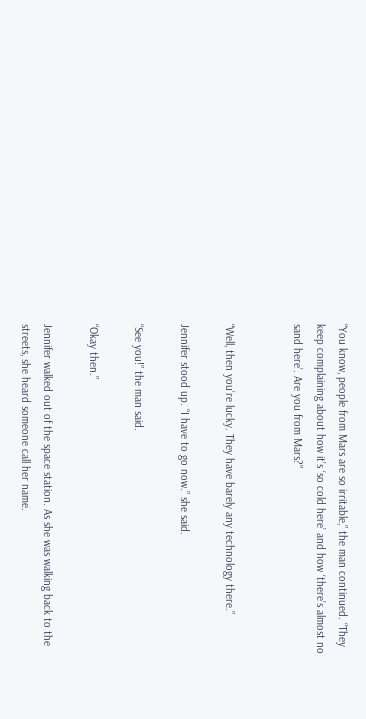“You know, people from Mars are so irritable,” the man continued. “They keep complaining about how it’s ‘so cold here’ and how ‘there’s almost no sand here’. Are you from Mars?”


“Well, then you’re lucky. They have barely any technology there.”

Jennifer stood up. “I have to go now.” she said.

“See you!” the man said.

“Okay then.”

Jennifer walked out of the space station. As she was walking back to the streets, she heard someone call her name.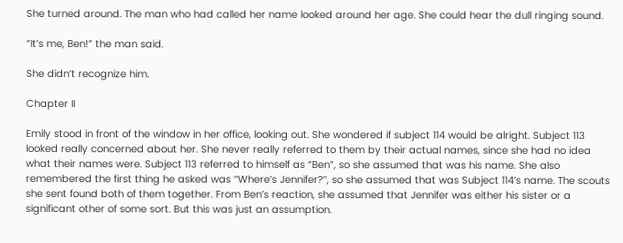She turned around. The man who had called her name looked around her age. She could hear the dull ringing sound.

“It’s me, Ben!” the man said.

She didn’t recognize him.

Chapter II

Emily stood in front of the window in her office, looking out. She wondered if subject 114 would be alright. Subject 113 looked really concerned about her. She never really referred to them by their actual names, since she had no idea what their names were. Subject 113 referred to himself as “Ben”, so she assumed that was his name. She also remembered the first thing he asked was ‘‘Where’s Jennifer?’’, so she assumed that was Subject 114’s name. The scouts she sent found both of them together. From Ben’s reaction, she assumed that Jennifer was either his sister or a significant other of some sort. But this was just an assumption.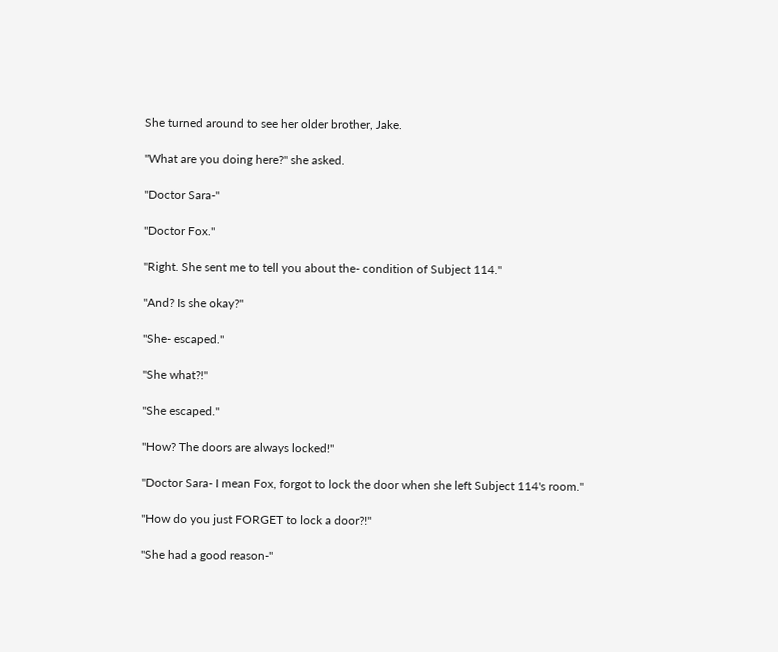She turned around to see her older brother, Jake.

"What are you doing here?" she asked.

"Doctor Sara-"

"Doctor Fox."

"Right. She sent me to tell you about the- condition of Subject 114."

"And? Is she okay?"

"She- escaped."

"She what?!"

"She escaped."

"How? The doors are always locked!"

"Doctor Sara- I mean Fox, forgot to lock the door when she left Subject 114's room."

"How do you just FORGET to lock a door?!"

"She had a good reason-"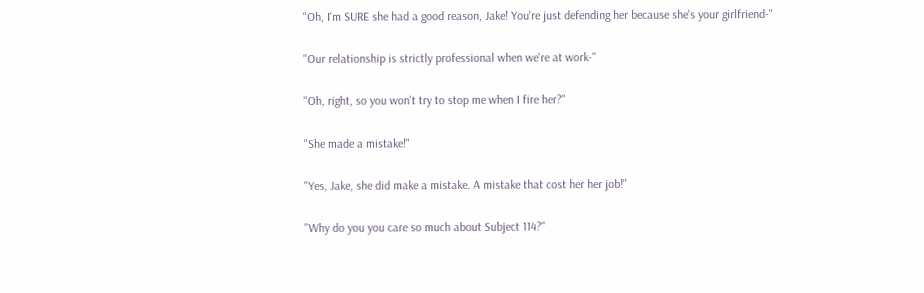"Oh, I'm SURE she had a good reason, Jake! You're just defending her because she's your girlfriend-"

"Our relationship is strictly professional when we're at work-"

"Oh, right, so you won't try to stop me when I fire her?"

"She made a mistake!"

"Yes, Jake, she did make a mistake. A mistake that cost her her job!"

"Why do you you care so much about Subject 114?"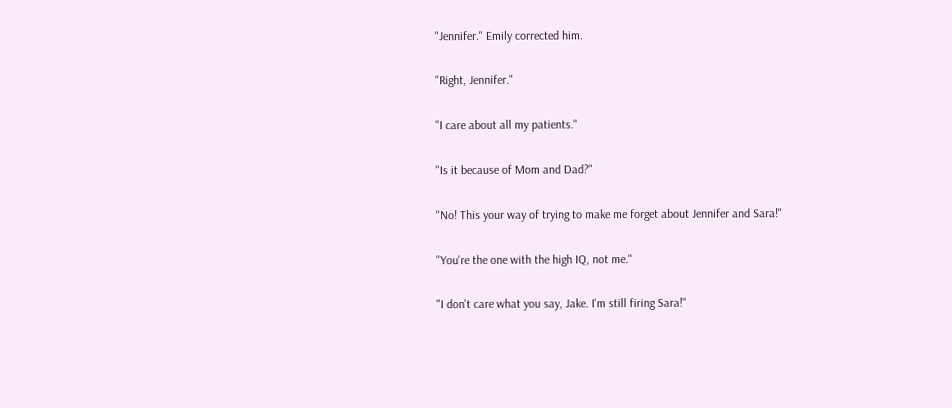"Jennifer." Emily corrected him.

"Right, Jennifer."

"I care about all my patients."

"Is it because of Mom and Dad?"

"No! This your way of trying to make me forget about Jennifer and Sara!"

"You're the one with the high IQ, not me."

"I don't care what you say, Jake. I'm still firing Sara!"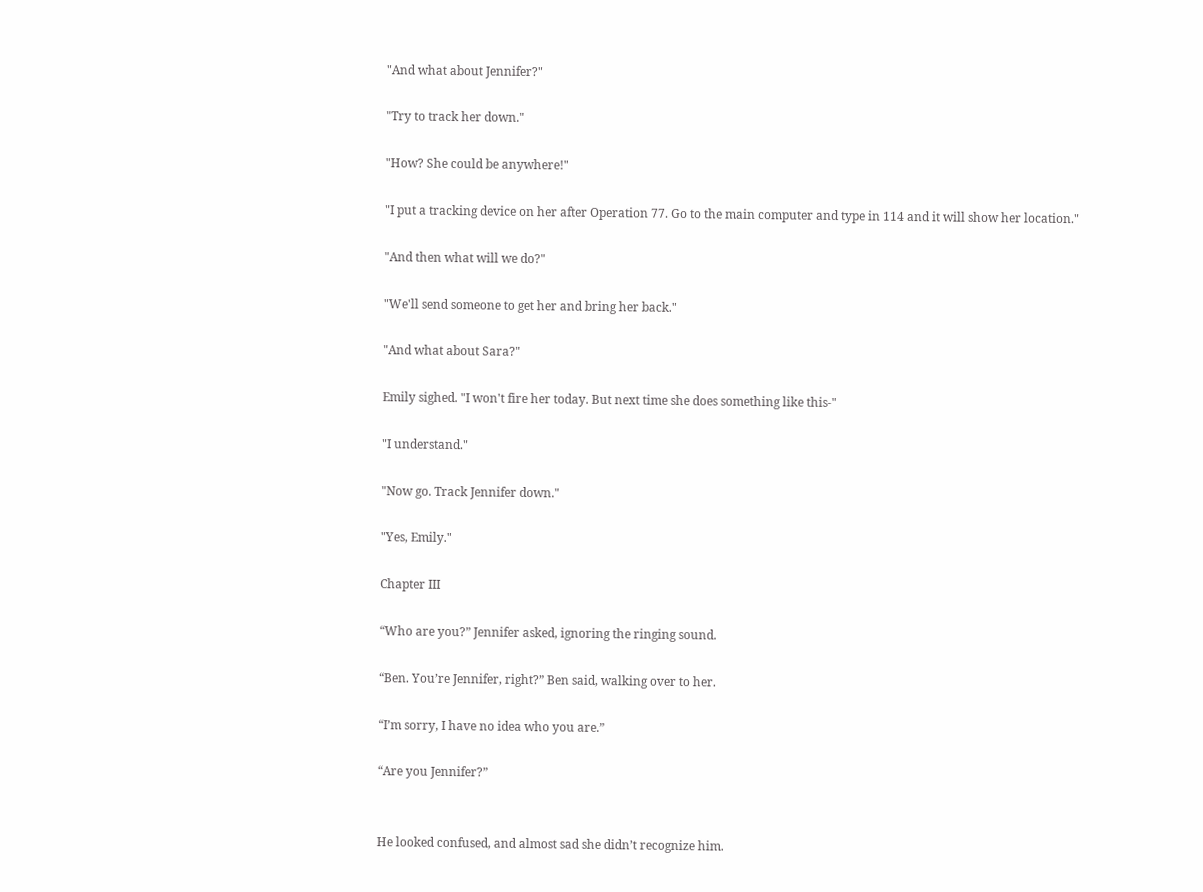"And what about Jennifer?"

"Try to track her down."

"How? She could be anywhere!"

"I put a tracking device on her after Operation 77. Go to the main computer and type in 114 and it will show her location."

"And then what will we do?"

"We'll send someone to get her and bring her back."

"And what about Sara?"

Emily sighed. "I won't fire her today. But next time she does something like this-"

"I understand."

"Now go. Track Jennifer down."

"Yes, Emily."

Chapter III

“Who are you?” Jennifer asked, ignoring the ringing sound.

“Ben. You’re Jennifer, right?” Ben said, walking over to her.

“I’m sorry, I have no idea who you are.”

“Are you Jennifer?”


He looked confused, and almost sad she didn’t recognize him.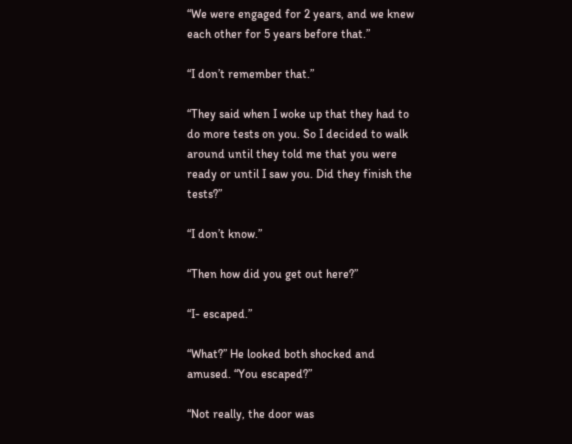“We were engaged for 2 years, and we knew each other for 5 years before that.”

“I don’t remember that.”

“They said when I woke up that they had to do more tests on you. So I decided to walk around until they told me that you were ready or until I saw you. Did they finish the tests?”

“I don’t know.”

“Then how did you get out here?”

“I- escaped.”

“What?” He looked both shocked and amused. “You escaped?”

“Not really, the door was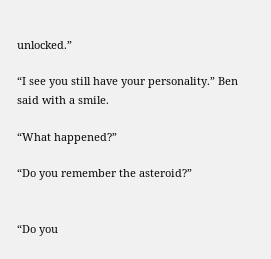unlocked.”

“I see you still have your personality.” Ben said with a smile.

“What happened?”

“Do you remember the asteroid?”


“Do you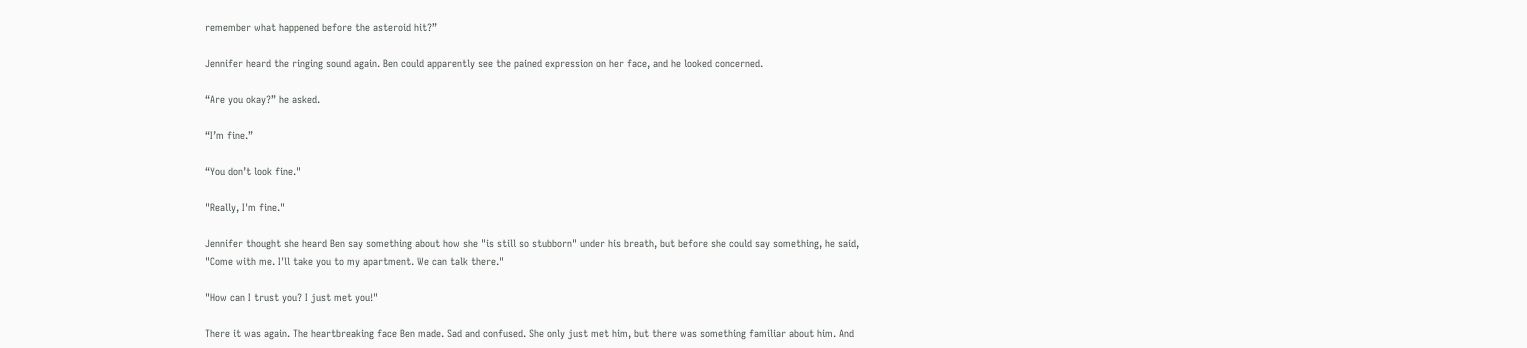remember what happened before the asteroid hit?”

Jennifer heard the ringing sound again. Ben could apparently see the pained expression on her face, and he looked concerned.

“Are you okay?” he asked.

“I’m fine.”

“You don’t look fine."

"Really, I'm fine."

Jennifer thought she heard Ben say something about how she "is still so stubborn" under his breath, but before she could say something, he said, "Come with me. I'll take you to my apartment. We can talk there."

"How can I trust you? I just met you!"

There it was again. The heartbreaking face Ben made. Sad and confused. She only just met him, but there was something familiar about him. And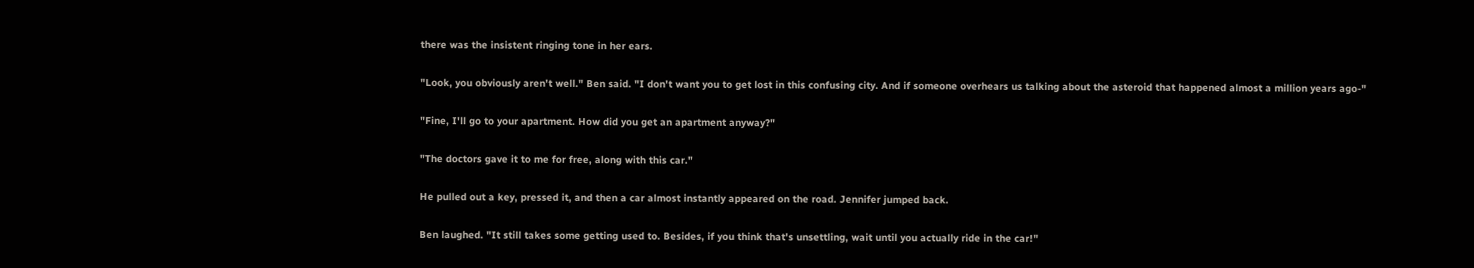there was the insistent ringing tone in her ears.

"Look, you obviously aren't well." Ben said. "I don't want you to get lost in this confusing city. And if someone overhears us talking about the asteroid that happened almost a million years ago-"

"Fine, I'll go to your apartment. How did you get an apartment anyway?"

"The doctors gave it to me for free, along with this car."

He pulled out a key, pressed it, and then a car almost instantly appeared on the road. Jennifer jumped back.

Ben laughed. "It still takes some getting used to. Besides, if you think that's unsettling, wait until you actually ride in the car!"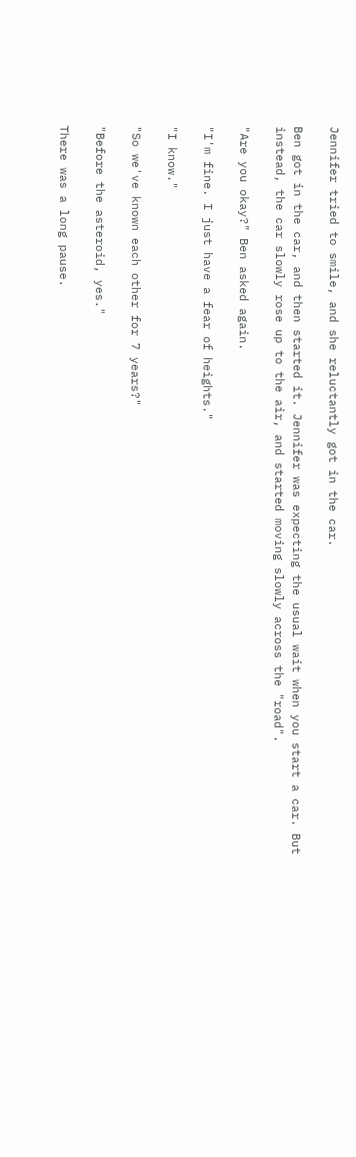Jennifer tried to smile, and she reluctantly got in the car.

Ben got in the car, and then started it. Jennifer was expecting the usual wait when you start a car. But instead, the car slowly rose up to the air, and started moving slowly across the "road".

"Are you okay?" Ben asked again.

"I'm fine. I just have a fear of heights."

"I know."

"So we've known each other for 7 years?"

"Before the asteroid, yes."

There was a long pause.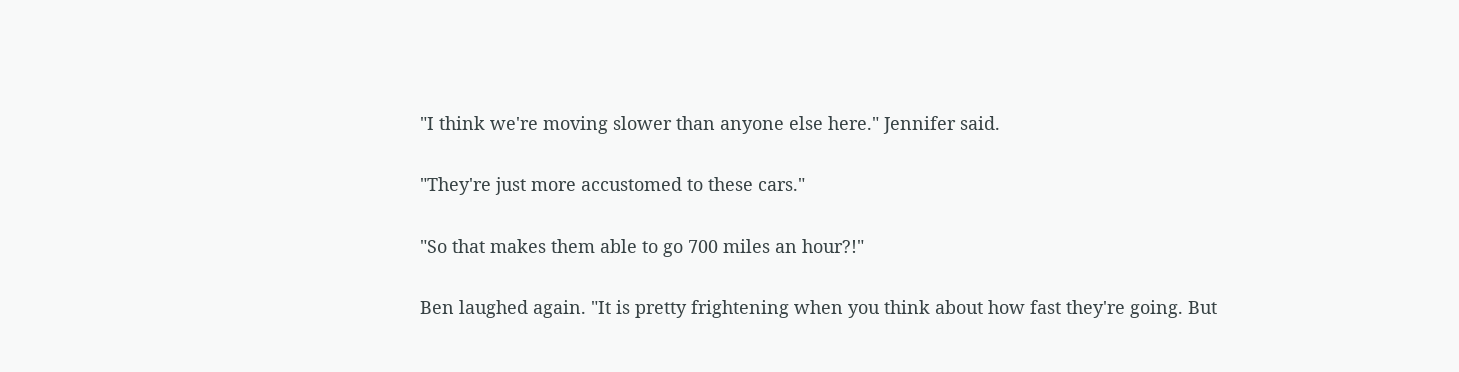"I think we're moving slower than anyone else here." Jennifer said.

"They're just more accustomed to these cars."

"So that makes them able to go 700 miles an hour?!"

Ben laughed again. "It is pretty frightening when you think about how fast they're going. But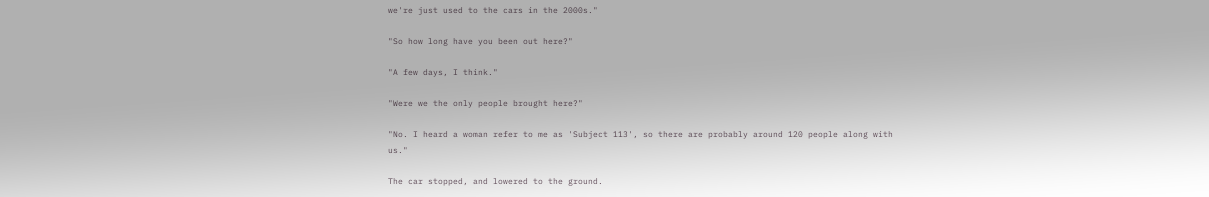we're just used to the cars in the 2000s."

"So how long have you been out here?"

"A few days, I think."

"Were we the only people brought here?"

"No. I heard a woman refer to me as 'Subject 113', so there are probably around 120 people along with us."

The car stopped, and lowered to the ground.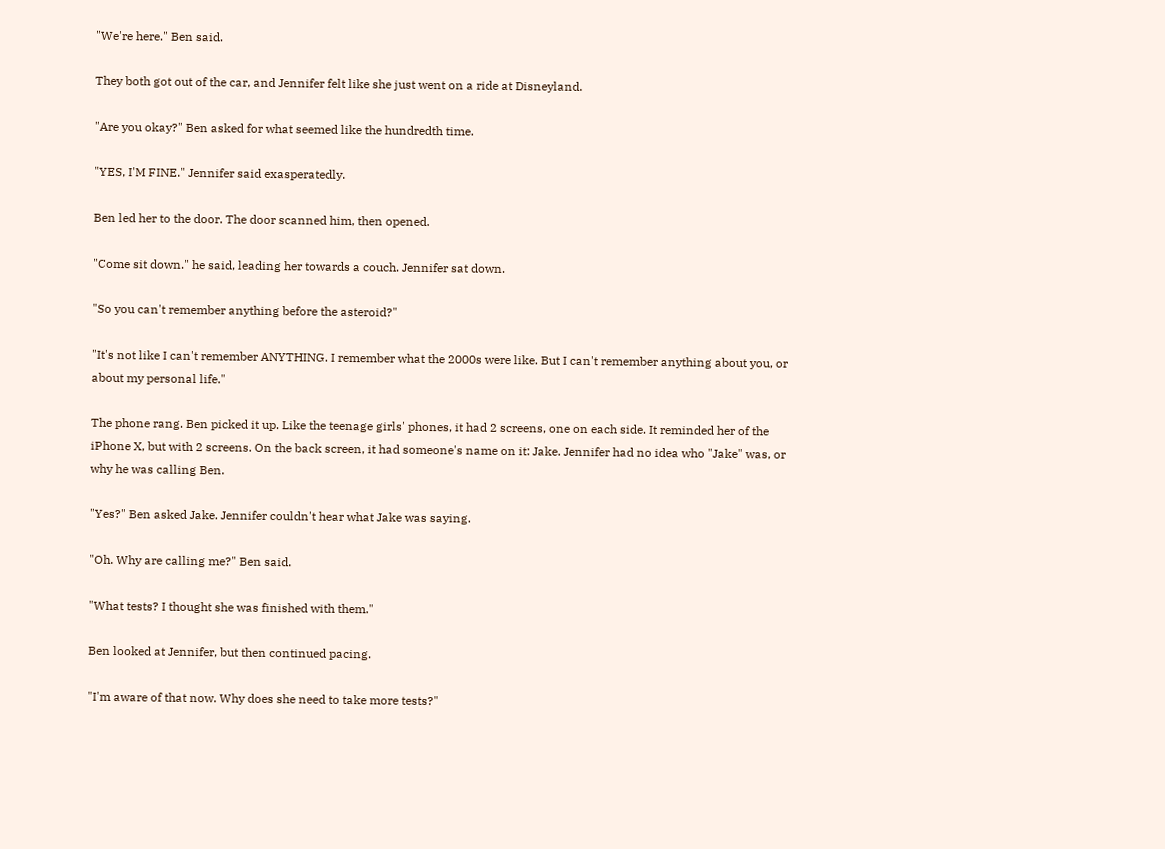"We're here." Ben said.

They both got out of the car, and Jennifer felt like she just went on a ride at Disneyland.

"Are you okay?" Ben asked for what seemed like the hundredth time.

"YES, I'M FINE." Jennifer said exasperatedly.

Ben led her to the door. The door scanned him, then opened.

"Come sit down." he said, leading her towards a couch. Jennifer sat down.

"So you can't remember anything before the asteroid?"

"It's not like I can't remember ANYTHING. I remember what the 2000s were like. But I can't remember anything about you, or about my personal life."

The phone rang. Ben picked it up. Like the teenage girls' phones, it had 2 screens, one on each side. It reminded her of the iPhone X, but with 2 screens. On the back screen, it had someone's name on it: Jake. Jennifer had no idea who "Jake" was, or why he was calling Ben.

"Yes?" Ben asked Jake. Jennifer couldn't hear what Jake was saying.

"Oh. Why are calling me?" Ben said.

"What tests? I thought she was finished with them."

Ben looked at Jennifer, but then continued pacing.

"I'm aware of that now. Why does she need to take more tests?"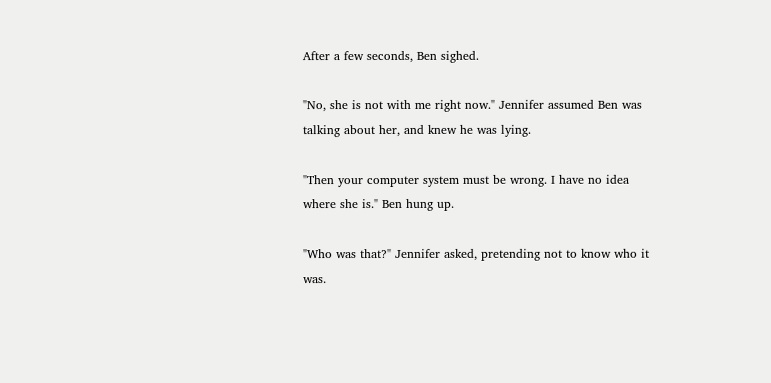After a few seconds, Ben sighed.

"No, she is not with me right now." Jennifer assumed Ben was talking about her, and knew he was lying.

"Then your computer system must be wrong. I have no idea where she is." Ben hung up.

"Who was that?" Jennifer asked, pretending not to know who it was.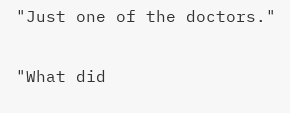"Just one of the doctors."

"What did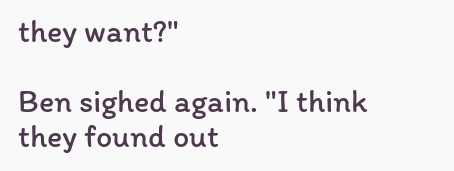they want?"

Ben sighed again. "I think they found out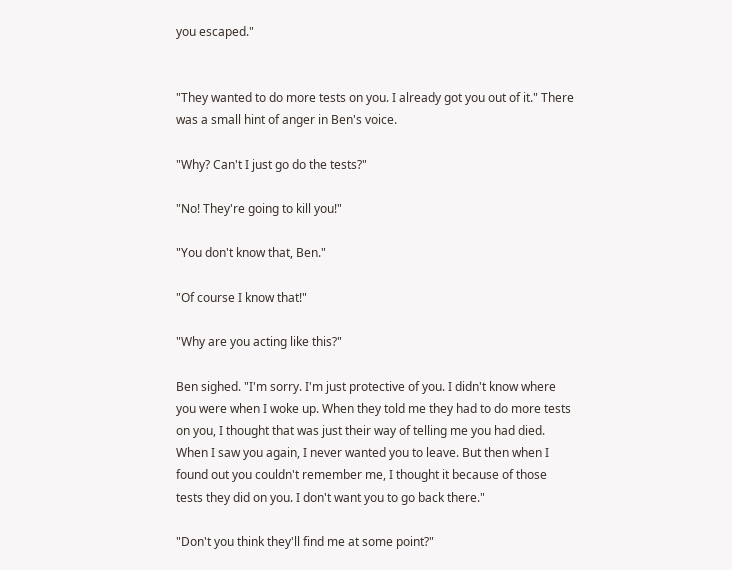you escaped."


"They wanted to do more tests on you. I already got you out of it." There was a small hint of anger in Ben's voice.

"Why? Can't I just go do the tests?"

"No! They're going to kill you!"

"You don't know that, Ben."

"Of course I know that!"

"Why are you acting like this?"

Ben sighed. "I'm sorry. I'm just protective of you. I didn't know where you were when I woke up. When they told me they had to do more tests on you, I thought that was just their way of telling me you had died. When I saw you again, I never wanted you to leave. But then when I found out you couldn't remember me, I thought it because of those tests they did on you. I don't want you to go back there."

"Don't you think they'll find me at some point?"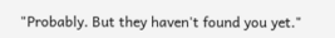"Probably. But they haven't found you yet."